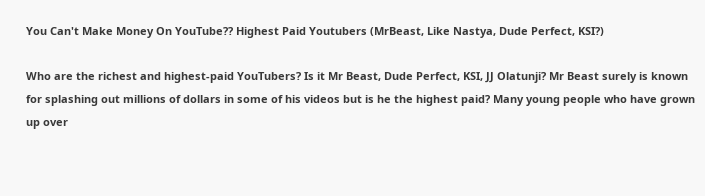You Can't Make Money On YouTube?? Highest Paid Youtubers (MrBeast, Like Nastya, Dude Perfect, KSI?)

Who are the richest and highest-paid YouTubers? Is it Mr Beast, Dude Perfect, KSI, JJ Olatunji? Mr Beast surely is known for splashing out millions of dollars in some of his videos but is he the highest paid? Many young people who have grown up over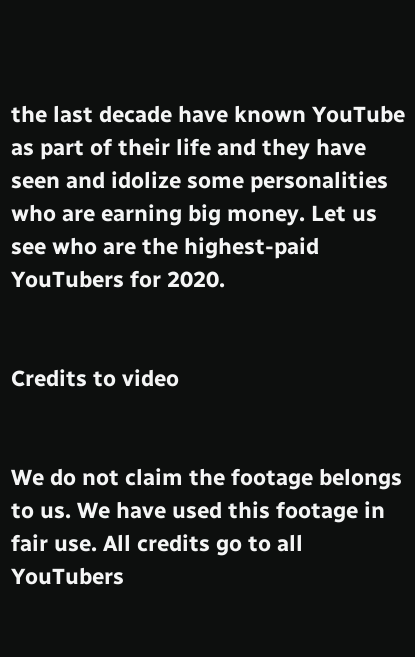the last decade have known YouTube as part of their life and they have seen and idolize some personalities who are earning big money. Let us see who are the highest-paid YouTubers for 2020.


Credits to video


We do not claim the footage belongs to us. We have used this footage in fair use. All credits go to all YouTubers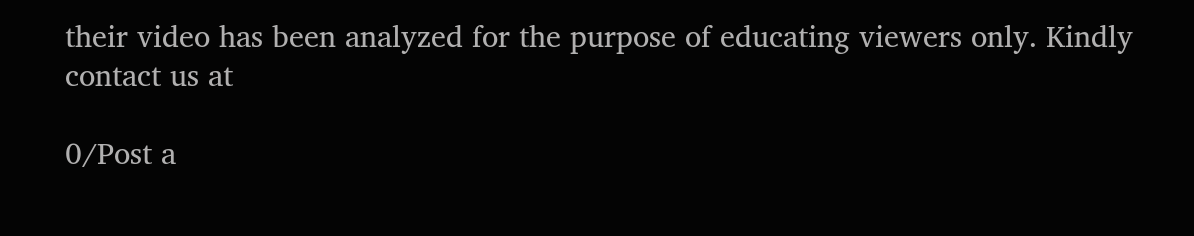their video has been analyzed for the purpose of educating viewers only. Kindly contact us at

0/Post a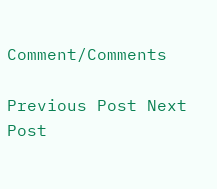Comment/Comments

Previous Post Next Post